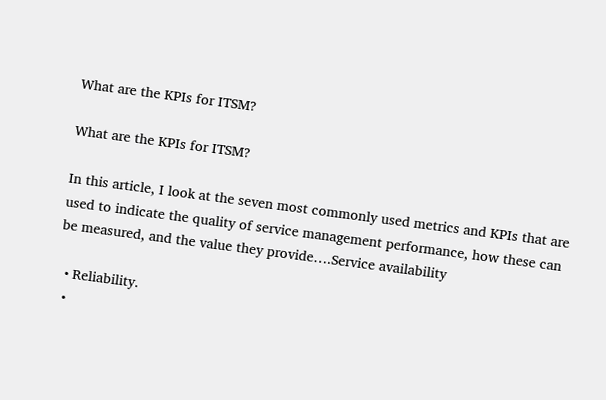What are the KPIs for ITSM?

What are the KPIs for ITSM?

In this article, I look at the seven most commonly used metrics and KPIs that are used to indicate the quality of service management performance, how these can be measured, and the value they provide….Service availability

  • Reliability.
  •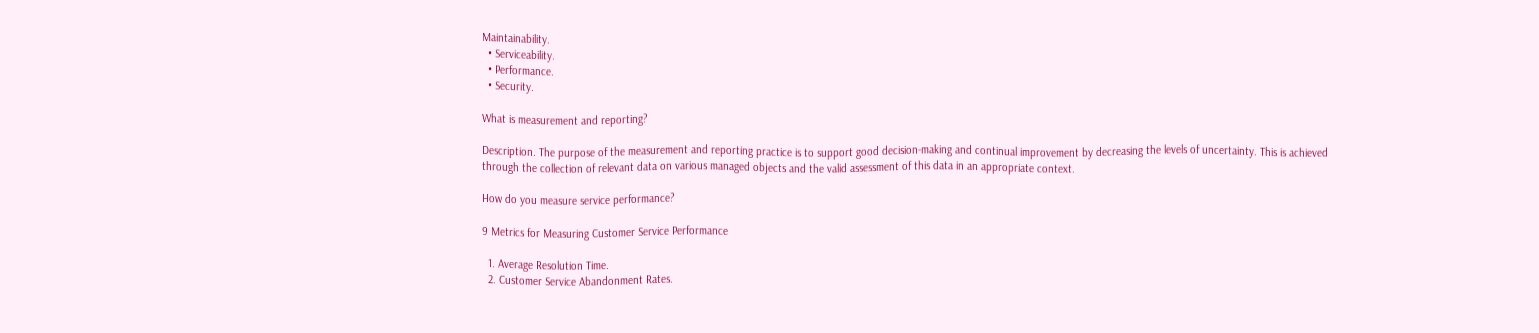Maintainability.
  • Serviceability.
  • Performance.
  • Security.

What is measurement and reporting?

Description. The purpose of the measurement and reporting practice is to support good decision-making and continual improvement by decreasing the levels of uncertainty. This is achieved through the collection of relevant data on various managed objects and the valid assessment of this data in an appropriate context.

How do you measure service performance?

9 Metrics for Measuring Customer Service Performance

  1. Average Resolution Time.
  2. Customer Service Abandonment Rates.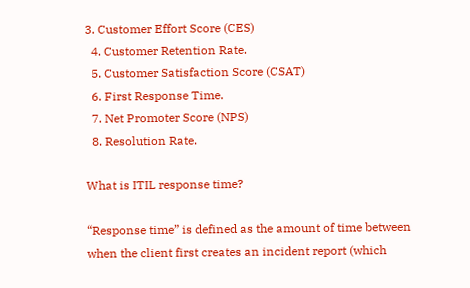3. Customer Effort Score (CES)
  4. Customer Retention Rate.
  5. Customer Satisfaction Score (CSAT)
  6. First Response Time.
  7. Net Promoter Score (NPS)
  8. Resolution Rate.

What is ITIL response time?

“Response time” is defined as the amount of time between when the client first creates an incident report (which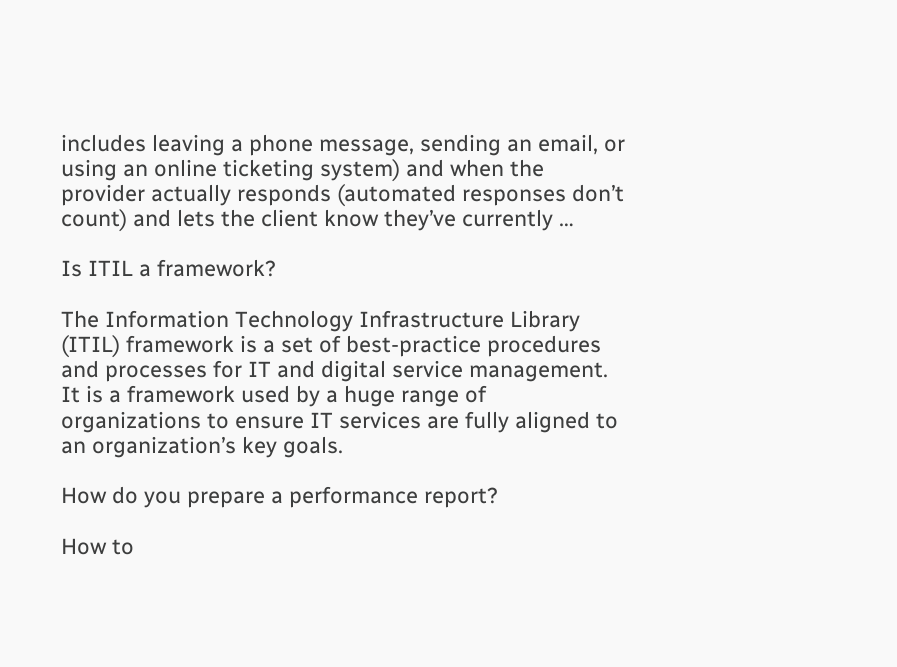includes leaving a phone message, sending an email, or using an online ticketing system) and when the provider actually responds (automated responses don’t count) and lets the client know they’ve currently …

Is ITIL a framework?

The Information Technology Infrastructure Library (ITIL) framework is a set of best-practice procedures and processes for IT and digital service management. It is a framework used by a huge range of organizations to ensure IT services are fully aligned to an organization’s key goals.

How do you prepare a performance report?

How to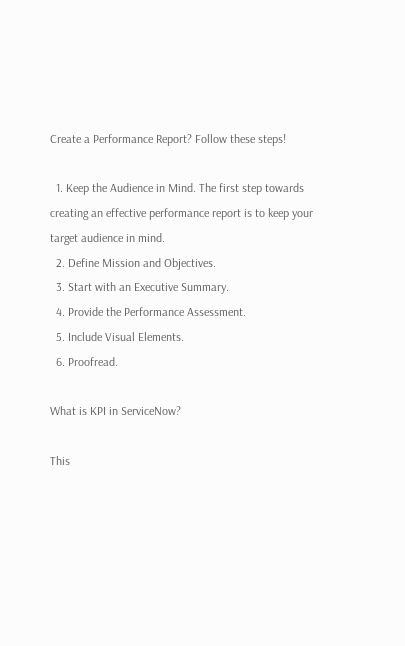Create a Performance Report? Follow these steps!

  1. Keep the Audience in Mind. The first step towards creating an effective performance report is to keep your target audience in mind.
  2. Define Mission and Objectives.
  3. Start with an Executive Summary.
  4. Provide the Performance Assessment.
  5. Include Visual Elements.
  6. Proofread.

What is KPI in ServiceNow?

This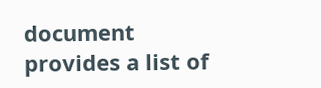document provides a list of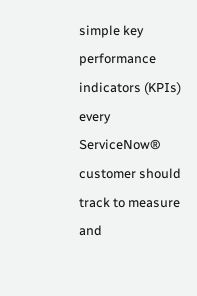simple key performance indicators (KPIs) every ServiceNow® customer should track to measure and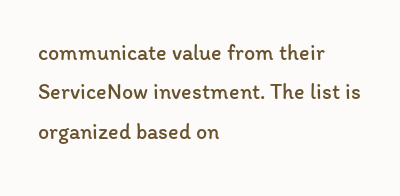communicate value from their ServiceNow investment. The list is organized based on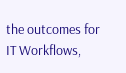the outcomes for IT Workflows,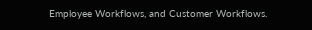Employee Workflows, and Customer Workflows.